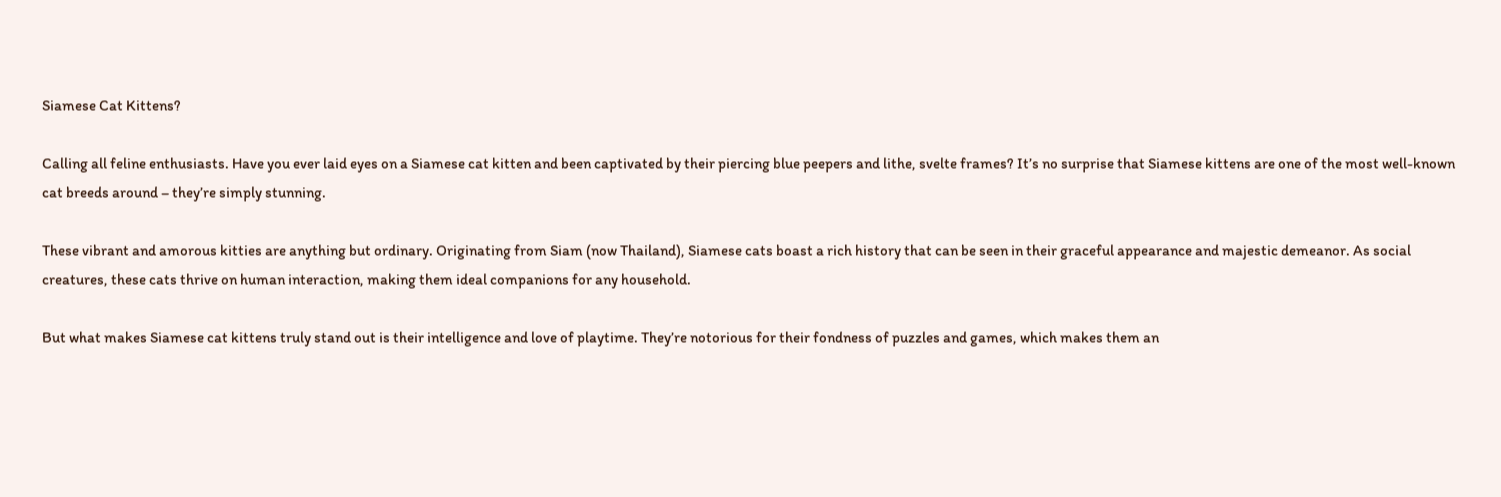Siamese Cat Kittens?

Calling all feline enthusiasts. Have you ever laid eyes on a Siamese cat kitten and been captivated by their piercing blue peepers and lithe, svelte frames? It’s no surprise that Siamese kittens are one of the most well-known cat breeds around – they’re simply stunning.

These vibrant and amorous kitties are anything but ordinary. Originating from Siam (now Thailand), Siamese cats boast a rich history that can be seen in their graceful appearance and majestic demeanor. As social creatures, these cats thrive on human interaction, making them ideal companions for any household.

But what makes Siamese cat kittens truly stand out is their intelligence and love of playtime. They’re notorious for their fondness of puzzles and games, which makes them an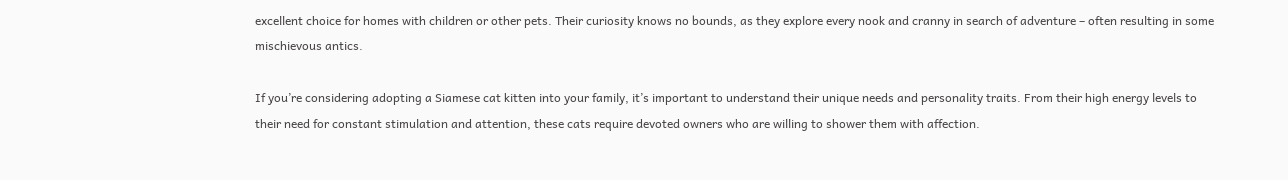excellent choice for homes with children or other pets. Their curiosity knows no bounds, as they explore every nook and cranny in search of adventure – often resulting in some mischievous antics.

If you’re considering adopting a Siamese cat kitten into your family, it’s important to understand their unique needs and personality traits. From their high energy levels to their need for constant stimulation and attention, these cats require devoted owners who are willing to shower them with affection.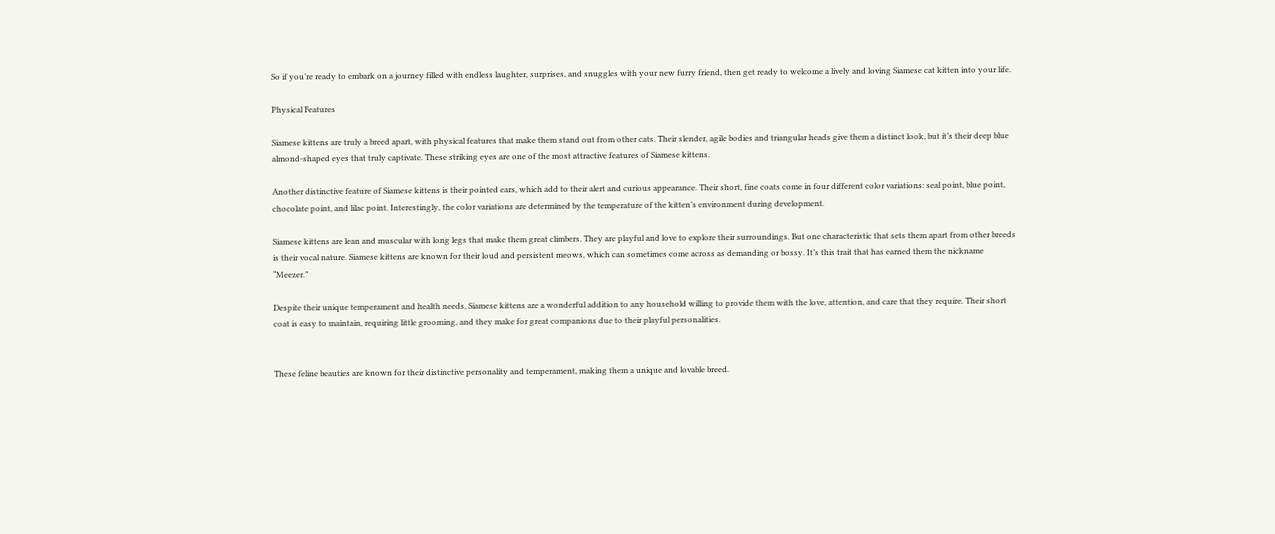So if you’re ready to embark on a journey filled with endless laughter, surprises, and snuggles with your new furry friend, then get ready to welcome a lively and loving Siamese cat kitten into your life.

Physical Features

Siamese kittens are truly a breed apart, with physical features that make them stand out from other cats. Their slender, agile bodies and triangular heads give them a distinct look, but it’s their deep blue almond-shaped eyes that truly captivate. These striking eyes are one of the most attractive features of Siamese kittens.

Another distinctive feature of Siamese kittens is their pointed ears, which add to their alert and curious appearance. Their short, fine coats come in four different color variations: seal point, blue point, chocolate point, and lilac point. Interestingly, the color variations are determined by the temperature of the kitten’s environment during development.

Siamese kittens are lean and muscular with long legs that make them great climbers. They are playful and love to explore their surroundings. But one characteristic that sets them apart from other breeds is their vocal nature. Siamese kittens are known for their loud and persistent meows, which can sometimes come across as demanding or bossy. It’s this trait that has earned them the nickname “Meezer.”

Despite their unique temperament and health needs, Siamese kittens are a wonderful addition to any household willing to provide them with the love, attention, and care that they require. Their short coat is easy to maintain, requiring little grooming, and they make for great companions due to their playful personalities.


These feline beauties are known for their distinctive personality and temperament, making them a unique and lovable breed.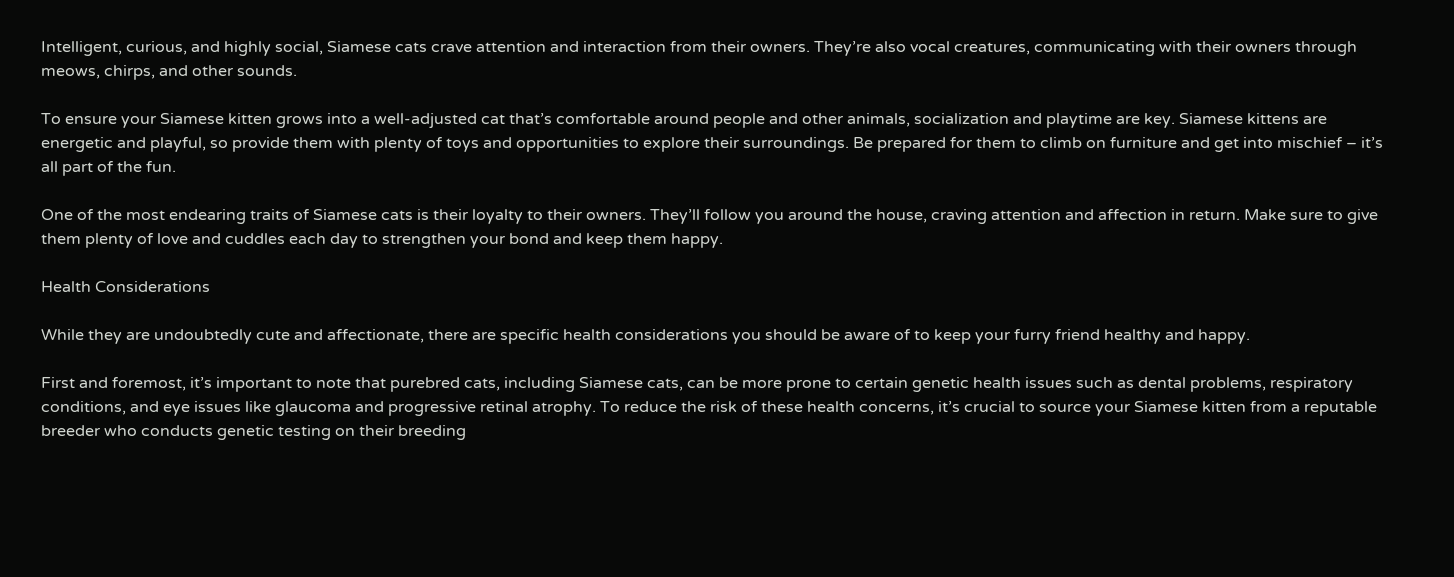Intelligent, curious, and highly social, Siamese cats crave attention and interaction from their owners. They’re also vocal creatures, communicating with their owners through meows, chirps, and other sounds.

To ensure your Siamese kitten grows into a well-adjusted cat that’s comfortable around people and other animals, socialization and playtime are key. Siamese kittens are energetic and playful, so provide them with plenty of toys and opportunities to explore their surroundings. Be prepared for them to climb on furniture and get into mischief – it’s all part of the fun.

One of the most endearing traits of Siamese cats is their loyalty to their owners. They’ll follow you around the house, craving attention and affection in return. Make sure to give them plenty of love and cuddles each day to strengthen your bond and keep them happy.

Health Considerations

While they are undoubtedly cute and affectionate, there are specific health considerations you should be aware of to keep your furry friend healthy and happy.

First and foremost, it’s important to note that purebred cats, including Siamese cats, can be more prone to certain genetic health issues such as dental problems, respiratory conditions, and eye issues like glaucoma and progressive retinal atrophy. To reduce the risk of these health concerns, it’s crucial to source your Siamese kitten from a reputable breeder who conducts genetic testing on their breeding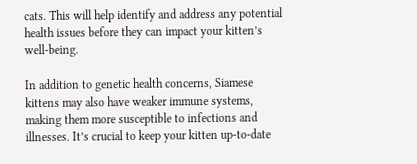cats. This will help identify and address any potential health issues before they can impact your kitten’s well-being.

In addition to genetic health concerns, Siamese kittens may also have weaker immune systems, making them more susceptible to infections and illnesses. It’s crucial to keep your kitten up-to-date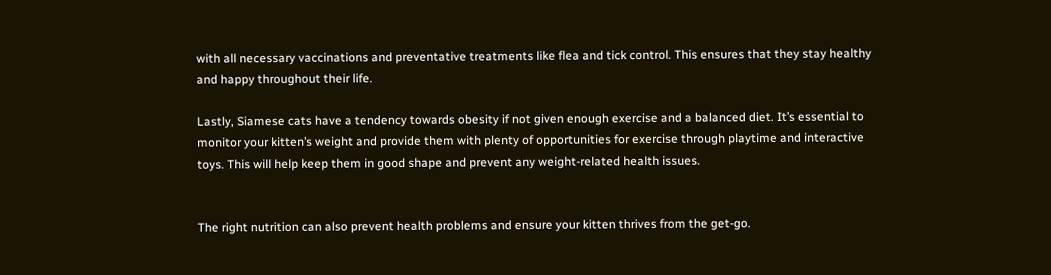with all necessary vaccinations and preventative treatments like flea and tick control. This ensures that they stay healthy and happy throughout their life.

Lastly, Siamese cats have a tendency towards obesity if not given enough exercise and a balanced diet. It’s essential to monitor your kitten’s weight and provide them with plenty of opportunities for exercise through playtime and interactive toys. This will help keep them in good shape and prevent any weight-related health issues.


The right nutrition can also prevent health problems and ensure your kitten thrives from the get-go.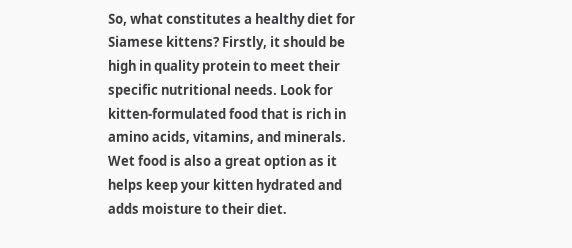So, what constitutes a healthy diet for Siamese kittens? Firstly, it should be high in quality protein to meet their specific nutritional needs. Look for kitten-formulated food that is rich in amino acids, vitamins, and minerals. Wet food is also a great option as it helps keep your kitten hydrated and adds moisture to their diet.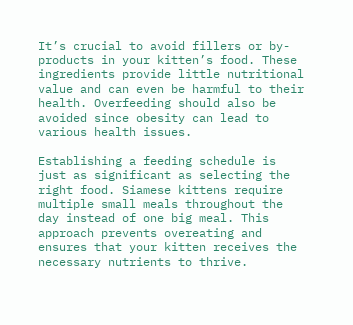It’s crucial to avoid fillers or by-products in your kitten’s food. These ingredients provide little nutritional value and can even be harmful to their health. Overfeeding should also be avoided since obesity can lead to various health issues.

Establishing a feeding schedule is just as significant as selecting the right food. Siamese kittens require multiple small meals throughout the day instead of one big meal. This approach prevents overeating and ensures that your kitten receives the necessary nutrients to thrive.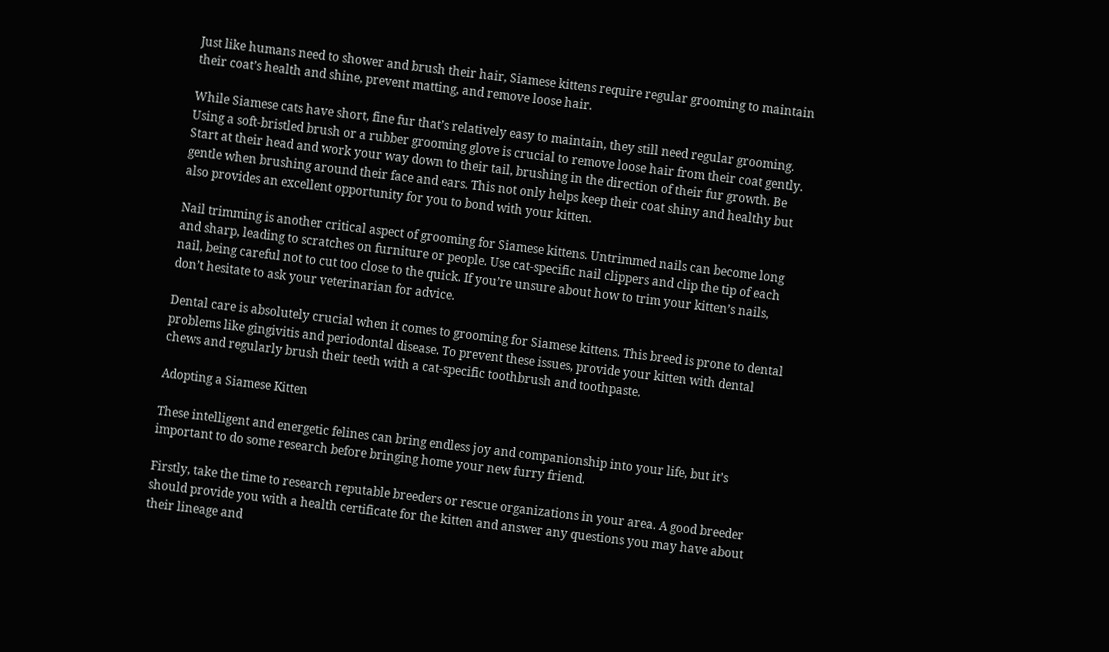Just like humans need to shower and brush their hair, Siamese kittens require regular grooming to maintain their coat’s health and shine, prevent matting, and remove loose hair.

While Siamese cats have short, fine fur that’s relatively easy to maintain, they still need regular grooming. Using a soft-bristled brush or a rubber grooming glove is crucial to remove loose hair from their coat gently. Start at their head and work your way down to their tail, brushing in the direction of their fur growth. Be gentle when brushing around their face and ears. This not only helps keep their coat shiny and healthy but also provides an excellent opportunity for you to bond with your kitten.

Nail trimming is another critical aspect of grooming for Siamese kittens. Untrimmed nails can become long and sharp, leading to scratches on furniture or people. Use cat-specific nail clippers and clip the tip of each nail, being careful not to cut too close to the quick. If you’re unsure about how to trim your kitten’s nails, don’t hesitate to ask your veterinarian for advice.

Dental care is absolutely crucial when it comes to grooming for Siamese kittens. This breed is prone to dental problems like gingivitis and periodontal disease. To prevent these issues, provide your kitten with dental chews and regularly brush their teeth with a cat-specific toothbrush and toothpaste.

Adopting a Siamese Kitten

These intelligent and energetic felines can bring endless joy and companionship into your life, but it’s important to do some research before bringing home your new furry friend.

Firstly, take the time to research reputable breeders or rescue organizations in your area. A good breeder should provide you with a health certificate for the kitten and answer any questions you may have about their lineage and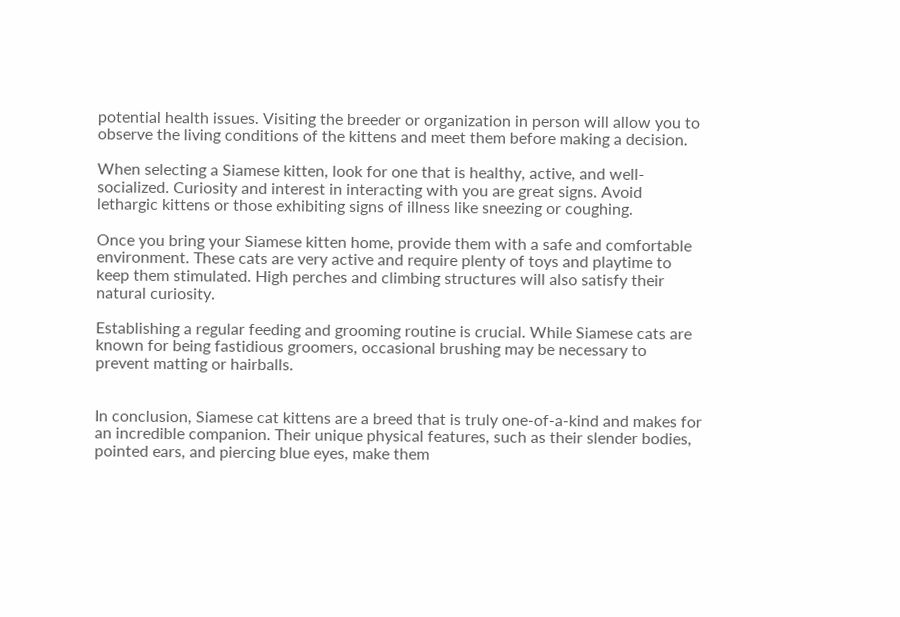potential health issues. Visiting the breeder or organization in person will allow you to observe the living conditions of the kittens and meet them before making a decision.

When selecting a Siamese kitten, look for one that is healthy, active, and well-socialized. Curiosity and interest in interacting with you are great signs. Avoid lethargic kittens or those exhibiting signs of illness like sneezing or coughing.

Once you bring your Siamese kitten home, provide them with a safe and comfortable environment. These cats are very active and require plenty of toys and playtime to keep them stimulated. High perches and climbing structures will also satisfy their natural curiosity.

Establishing a regular feeding and grooming routine is crucial. While Siamese cats are known for being fastidious groomers, occasional brushing may be necessary to prevent matting or hairballs.


In conclusion, Siamese cat kittens are a breed that is truly one-of-a-kind and makes for an incredible companion. Their unique physical features, such as their slender bodies, pointed ears, and piercing blue eyes, make them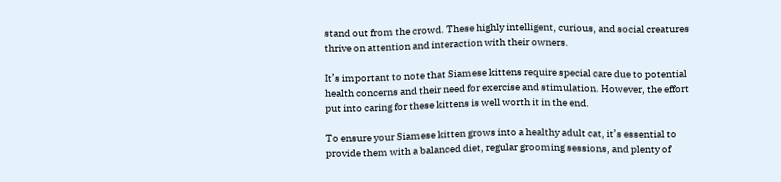stand out from the crowd. These highly intelligent, curious, and social creatures thrive on attention and interaction with their owners.

It’s important to note that Siamese kittens require special care due to potential health concerns and their need for exercise and stimulation. However, the effort put into caring for these kittens is well worth it in the end.

To ensure your Siamese kitten grows into a healthy adult cat, it’s essential to provide them with a balanced diet, regular grooming sessions, and plenty of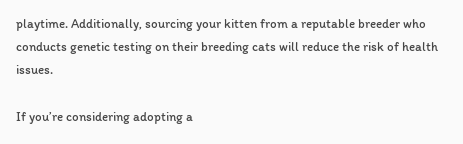playtime. Additionally, sourcing your kitten from a reputable breeder who conducts genetic testing on their breeding cats will reduce the risk of health issues.

If you’re considering adopting a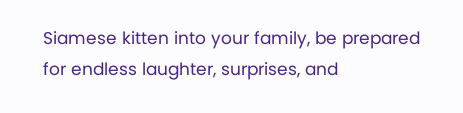Siamese kitten into your family, be prepared for endless laughter, surprises, and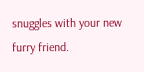snuggles with your new furry friend.